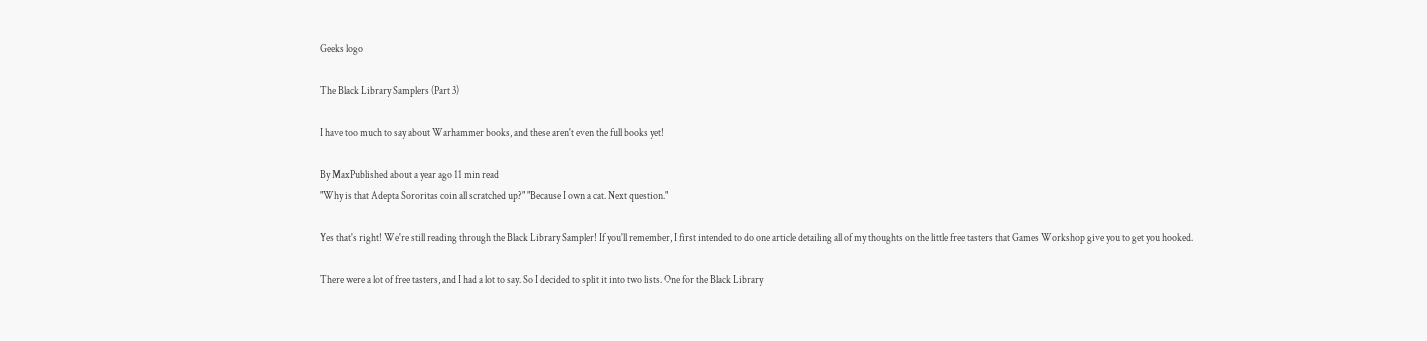Geeks logo

The Black Library Samplers (Part 3)

I have too much to say about Warhammer books, and these aren't even the full books yet!

By MaxPublished about a year ago 11 min read
"Why is that Adepta Sororitas coin all scratched up?" "Because I own a cat. Next question."

Yes that's right! We're still reading through the Black Library Sampler! If you'll remember, I first intended to do one article detailing all of my thoughts on the little free tasters that Games Workshop give you to get you hooked.

There were a lot of free tasters, and I had a lot to say. So I decided to split it into two lists. One for the Black Library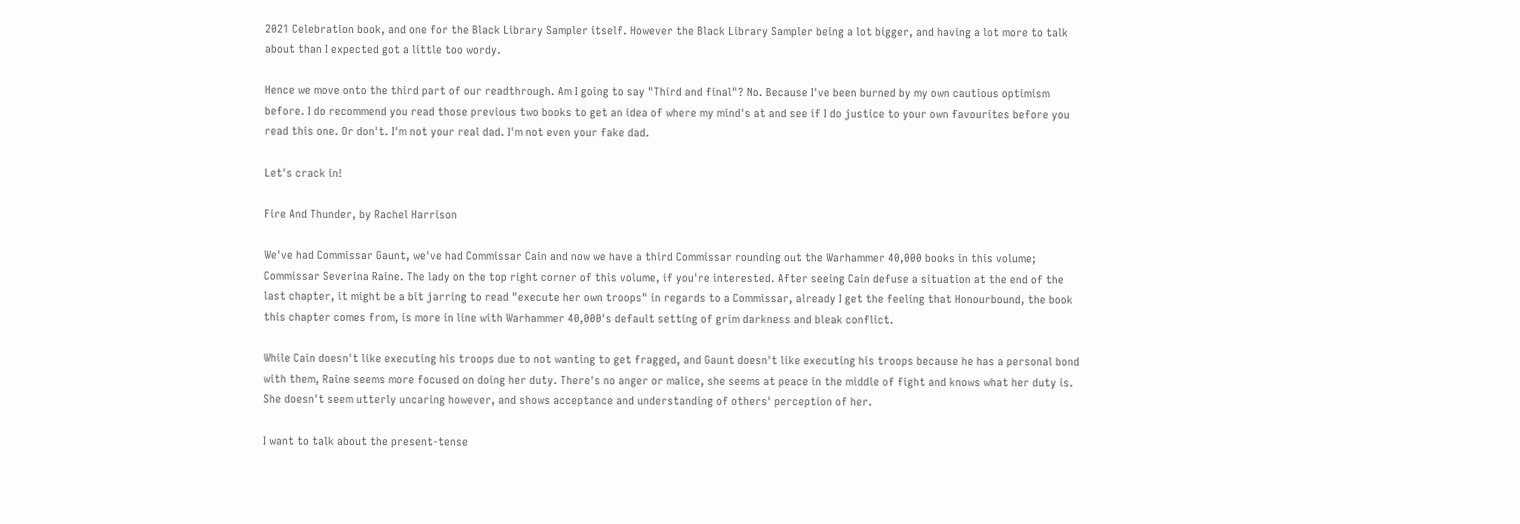2021 Celebration book, and one for the Black Library Sampler itself. However the Black Library Sampler being a lot bigger, and having a lot more to talk about than I expected got a little too wordy.

Hence we move onto the third part of our readthrough. Am I going to say "Third and final"? No. Because I've been burned by my own cautious optimism before. I do recommend you read those previous two books to get an idea of where my mind's at and see if I do justice to your own favourites before you read this one. Or don't. I'm not your real dad. I'm not even your fake dad.

Let's crack in!

Fire And Thunder, by Rachel Harrison

We've had Commissar Gaunt, we've had Commissar Cain and now we have a third Commissar rounding out the Warhammer 40,000 books in this volume; Commissar Severina Raine. The lady on the top right corner of this volume, if you're interested. After seeing Cain defuse a situation at the end of the last chapter, it might be a bit jarring to read "execute her own troops" in regards to a Commissar, already I get the feeling that Honourbound, the book this chapter comes from, is more in line with Warhammer 40,000's default setting of grim darkness and bleak conflict.

While Cain doesn't like executing his troops due to not wanting to get fragged, and Gaunt doesn't like executing his troops because he has a personal bond with them, Raine seems more focused on doing her duty. There's no anger or malice, she seems at peace in the middle of fight and knows what her duty is. She doesn't seem utterly uncaring however, and shows acceptance and understanding of others' perception of her.

I want to talk about the present-tense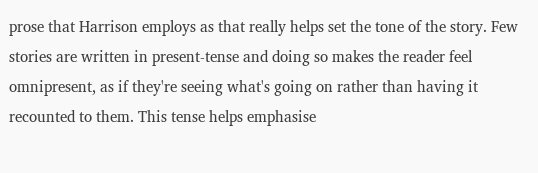prose that Harrison employs as that really helps set the tone of the story. Few stories are written in present-tense and doing so makes the reader feel omnipresent, as if they're seeing what's going on rather than having it recounted to them. This tense helps emphasise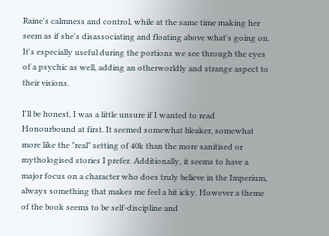Raine's calmness and control, while at the same time making her seem as if she's disassociating and floating above what's going on. It's especially useful during the portions we see through the eyes of a psychic as well, adding an otherworldly and strange aspect to their visions.

I'll be honest, I was a little unsure if I wanted to read Honourbound at first. It seemed somewhat bleaker, somewhat more like the "real" setting of 40k than the more sanitised or mythologised stories I prefer. Additionally, it seems to have a major focus on a character who does truly believe in the Imperium, always something that makes me feel a bit icky. However a theme of the book seems to be self-discipline and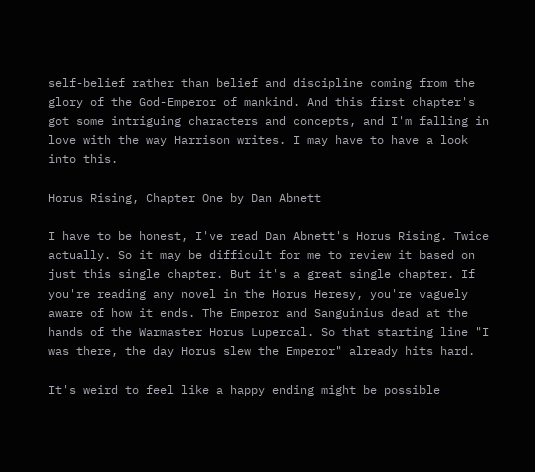self-belief rather than belief and discipline coming from the glory of the God-Emperor of mankind. And this first chapter's got some intriguing characters and concepts, and I'm falling in love with the way Harrison writes. I may have to have a look into this.

Horus Rising, Chapter One by Dan Abnett

I have to be honest, I've read Dan Abnett's Horus Rising. Twice actually. So it may be difficult for me to review it based on just this single chapter. But it's a great single chapter. If you're reading any novel in the Horus Heresy, you're vaguely aware of how it ends. The Emperor and Sanguinius dead at the hands of the Warmaster Horus Lupercal. So that starting line "I was there, the day Horus slew the Emperor" already hits hard.

It's weird to feel like a happy ending might be possible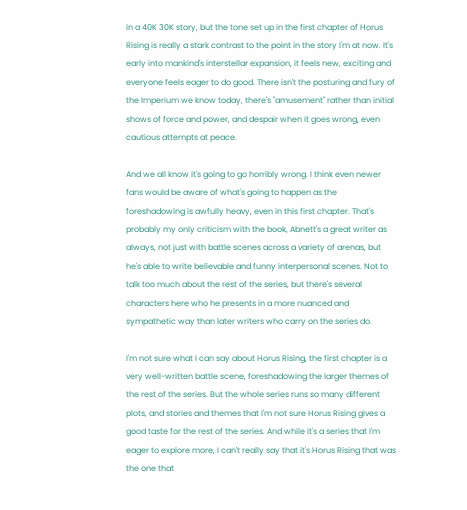in a 40K 30K story, but the tone set up in the first chapter of Horus Rising is really a stark contrast to the point in the story I'm at now. It's early into mankind's interstellar expansion, it feels new, exciting and everyone feels eager to do good. There isn't the posturing and fury of the Imperium we know today, there's "amusement" rather than initial shows of force and power, and despair when it goes wrong, even cautious attempts at peace.

And we all know it's going to go horribly wrong. I think even newer fans would be aware of what's going to happen as the foreshadowing is awfully heavy, even in this first chapter. That's probably my only criticism with the book, Abnett's a great writer as always, not just with battle scenes across a variety of arenas, but he's able to write believable and funny interpersonal scenes. Not to talk too much about the rest of the series, but there's several characters here who he presents in a more nuanced and sympathetic way than later writers who carry on the series do.

I'm not sure what I can say about Horus Rising, the first chapter is a very well-written battle scene, foreshadowing the larger themes of the rest of the series. But the whole series runs so many different plots, and stories and themes that I'm not sure Horus Rising gives a good taste for the rest of the series. And while it's a series that I'm eager to explore more, I can't really say that it's Horus Rising that was the one that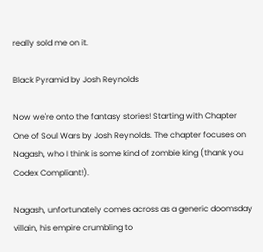really sold me on it.

Black Pyramid by Josh Reynolds

Now we're onto the fantasy stories! Starting with Chapter One of Soul Wars by Josh Reynolds. The chapter focuses on Nagash, who I think is some kind of zombie king (thank you Codex Compliant!).

Nagash, unfortunately comes across as a generic doomsday villain, his empire crumbling to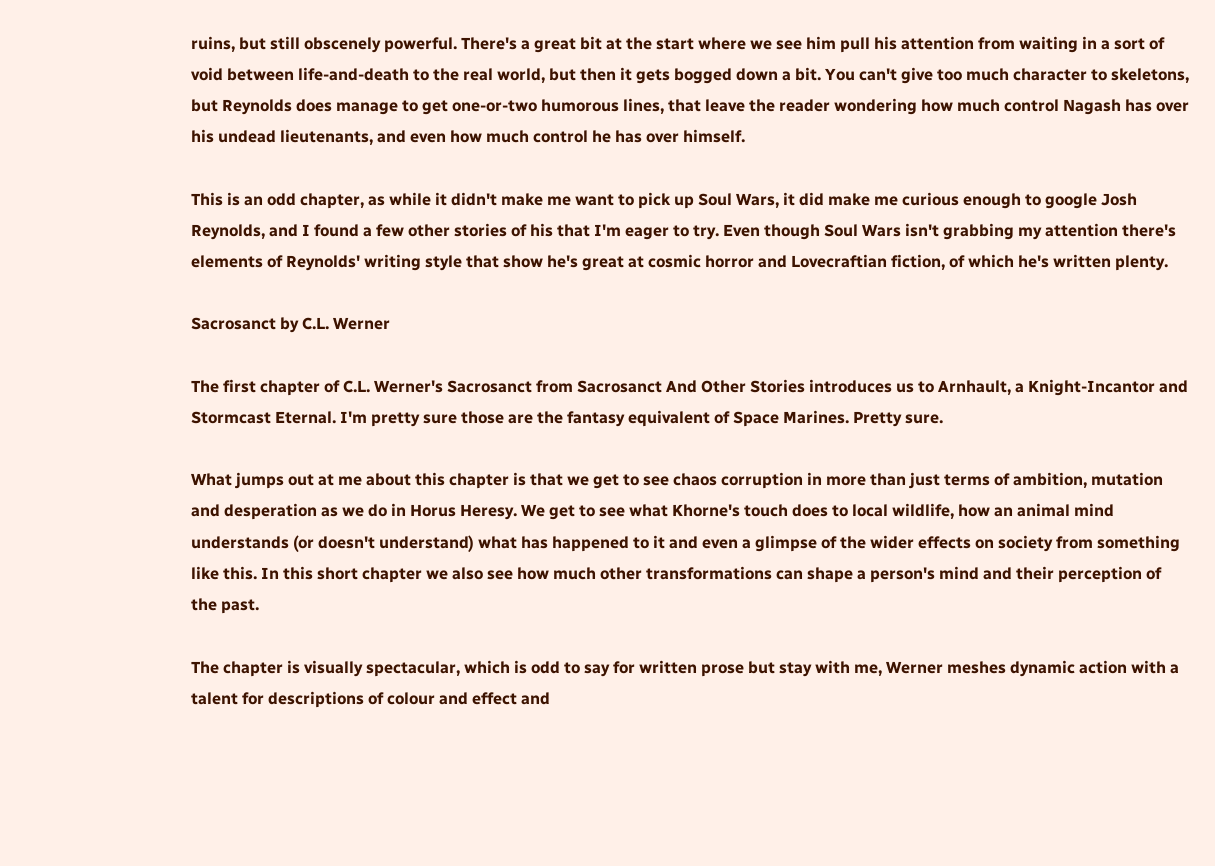ruins, but still obscenely powerful. There's a great bit at the start where we see him pull his attention from waiting in a sort of void between life-and-death to the real world, but then it gets bogged down a bit. You can't give too much character to skeletons, but Reynolds does manage to get one-or-two humorous lines, that leave the reader wondering how much control Nagash has over his undead lieutenants, and even how much control he has over himself.

This is an odd chapter, as while it didn't make me want to pick up Soul Wars, it did make me curious enough to google Josh Reynolds, and I found a few other stories of his that I'm eager to try. Even though Soul Wars isn't grabbing my attention there's elements of Reynolds' writing style that show he's great at cosmic horror and Lovecraftian fiction, of which he's written plenty.

Sacrosanct by C.L. Werner

The first chapter of C.L. Werner's Sacrosanct from Sacrosanct And Other Stories introduces us to Arnhault, a Knight-Incantor and Stormcast Eternal. I'm pretty sure those are the fantasy equivalent of Space Marines. Pretty sure.

What jumps out at me about this chapter is that we get to see chaos corruption in more than just terms of ambition, mutation and desperation as we do in Horus Heresy. We get to see what Khorne's touch does to local wildlife, how an animal mind understands (or doesn't understand) what has happened to it and even a glimpse of the wider effects on society from something like this. In this short chapter we also see how much other transformations can shape a person's mind and their perception of the past.

The chapter is visually spectacular, which is odd to say for written prose but stay with me, Werner meshes dynamic action with a talent for descriptions of colour and effect and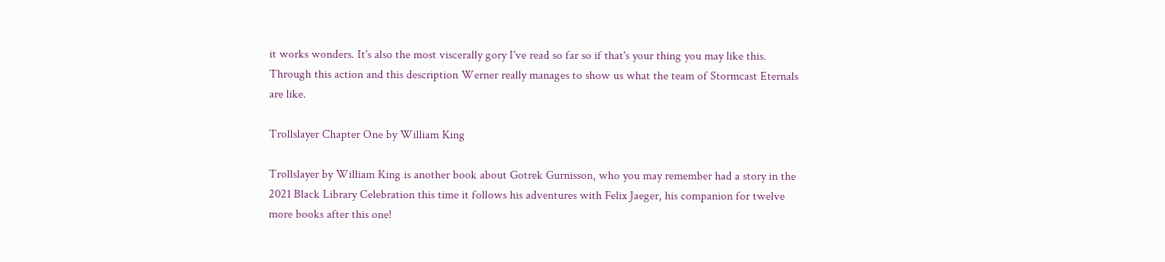it works wonders. It's also the most viscerally gory I've read so far so if that's your thing you may like this. Through this action and this description Werner really manages to show us what the team of Stormcast Eternals are like.

Trollslayer Chapter One by William King

Trollslayer by William King is another book about Gotrek Gurnisson, who you may remember had a story in the 2021 Black Library Celebration this time it follows his adventures with Felix Jaeger, his companion for twelve more books after this one!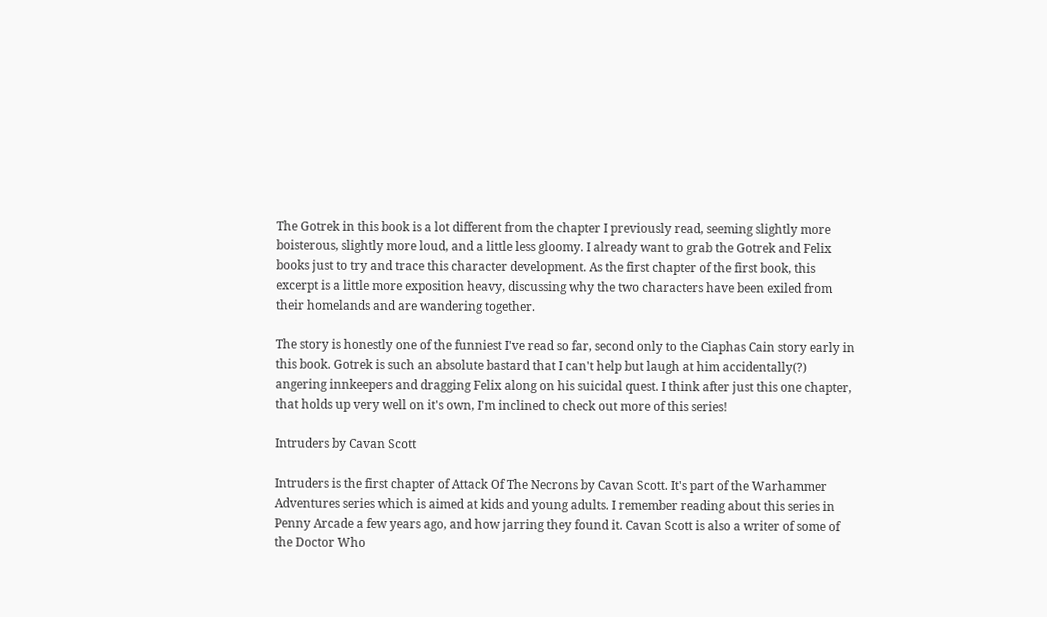The Gotrek in this book is a lot different from the chapter I previously read, seeming slightly more boisterous, slightly more loud, and a little less gloomy. I already want to grab the Gotrek and Felix books just to try and trace this character development. As the first chapter of the first book, this excerpt is a little more exposition heavy, discussing why the two characters have been exiled from their homelands and are wandering together.

The story is honestly one of the funniest I've read so far, second only to the Ciaphas Cain story early in this book. Gotrek is such an absolute bastard that I can't help but laugh at him accidentally(?) angering innkeepers and dragging Felix along on his suicidal quest. I think after just this one chapter, that holds up very well on it's own, I'm inclined to check out more of this series!

Intruders by Cavan Scott

Intruders is the first chapter of Attack Of The Necrons by Cavan Scott. It's part of the Warhammer Adventures series which is aimed at kids and young adults. I remember reading about this series in Penny Arcade a few years ago, and how jarring they found it. Cavan Scott is also a writer of some of the Doctor Who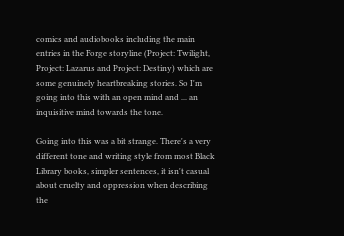comics and audiobooks including the main entries in the Forge storyline (Project: Twilight, Project: Lazarus and Project: Destiny) which are some genuinely heartbreaking stories. So I'm going into this with an open mind and ... an inquisitive mind towards the tone.

Going into this was a bit strange. There's a very different tone and writing style from most Black Library books, simpler sentences, it isn't casual about cruelty and oppression when describing the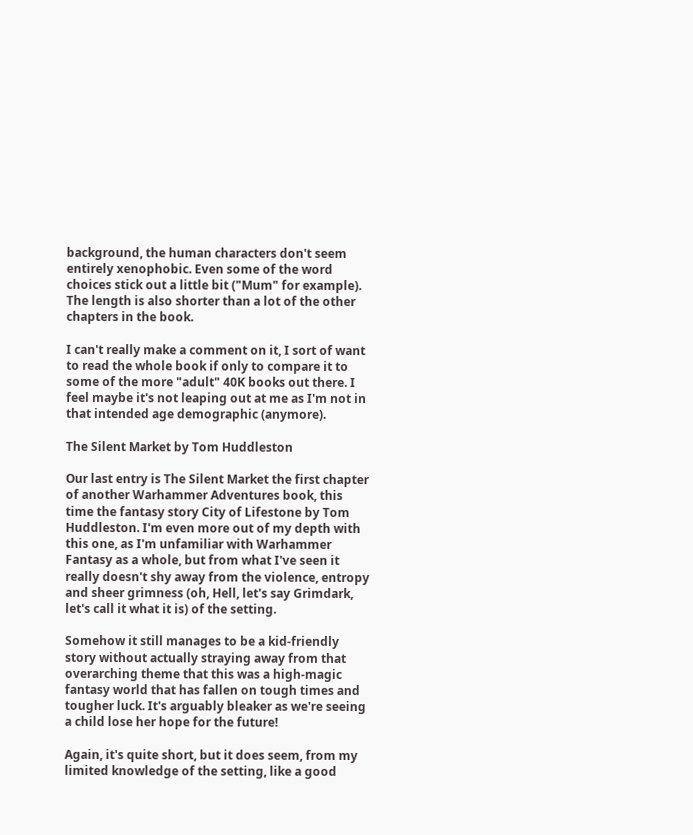background, the human characters don't seem entirely xenophobic. Even some of the word choices stick out a little bit ("Mum" for example). The length is also shorter than a lot of the other chapters in the book.

I can't really make a comment on it, I sort of want to read the whole book if only to compare it to some of the more "adult" 40K books out there. I feel maybe it's not leaping out at me as I'm not in that intended age demographic (anymore).

The Silent Market by Tom Huddleston

Our last entry is The Silent Market the first chapter of another Warhammer Adventures book, this time the fantasy story City of Lifestone by Tom Huddleston. I'm even more out of my depth with this one, as I'm unfamiliar with Warhammer Fantasy as a whole, but from what I've seen it really doesn't shy away from the violence, entropy and sheer grimness (oh, Hell, let's say Grimdark, let's call it what it is) of the setting.

Somehow it still manages to be a kid-friendly story without actually straying away from that overarching theme that this was a high-magic fantasy world that has fallen on tough times and tougher luck. It's arguably bleaker as we're seeing a child lose her hope for the future!

Again, it's quite short, but it does seem, from my limited knowledge of the setting, like a good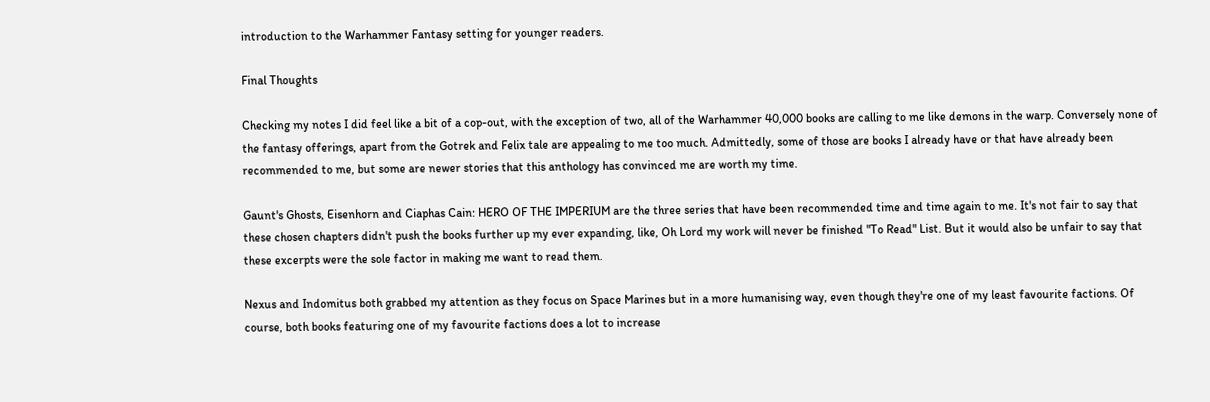introduction to the Warhammer Fantasy setting for younger readers.

Final Thoughts

Checking my notes I did feel like a bit of a cop-out, with the exception of two, all of the Warhammer 40,000 books are calling to me like demons in the warp. Conversely none of the fantasy offerings, apart from the Gotrek and Felix tale are appealing to me too much. Admittedly, some of those are books I already have or that have already been recommended to me, but some are newer stories that this anthology has convinced me are worth my time.

Gaunt's Ghosts, Eisenhorn and Ciaphas Cain: HERO OF THE IMPERIUM are the three series that have been recommended time and time again to me. It's not fair to say that these chosen chapters didn't push the books further up my ever expanding, like, Oh Lord my work will never be finished "To Read" List. But it would also be unfair to say that these excerpts were the sole factor in making me want to read them.

Nexus and Indomitus both grabbed my attention as they focus on Space Marines but in a more humanising way, even though they're one of my least favourite factions. Of course, both books featuring one of my favourite factions does a lot to increase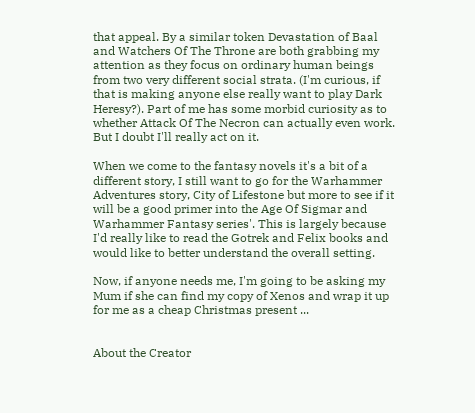that appeal. By a similar token Devastation of Baal and Watchers Of The Throne are both grabbing my attention as they focus on ordinary human beings from two very different social strata. (I'm curious, if that is making anyone else really want to play Dark Heresy?). Part of me has some morbid curiosity as to whether Attack Of The Necron can actually even work. But I doubt I'll really act on it.

When we come to the fantasy novels it's a bit of a different story, I still want to go for the Warhammer Adventures story, City of Lifestone but more to see if it will be a good primer into the Age Of Sigmar and Warhammer Fantasy series'. This is largely because I'd really like to read the Gotrek and Felix books and would like to better understand the overall setting.

Now, if anyone needs me, I'm going to be asking my Mum if she can find my copy of Xenos and wrap it up for me as a cheap Christmas present ...


About the Creator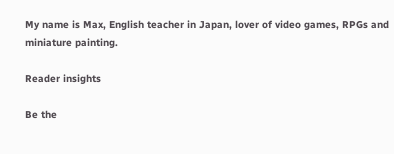My name is Max, English teacher in Japan, lover of video games, RPGs and miniature painting.

Reader insights

Be the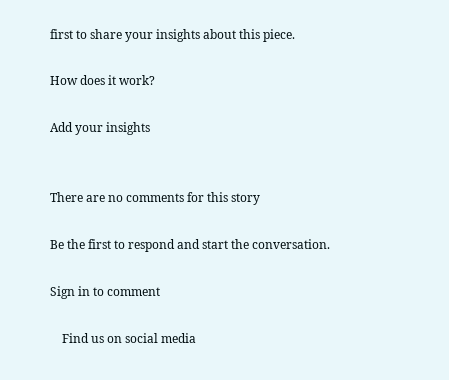first to share your insights about this piece.

How does it work?

Add your insights


There are no comments for this story

Be the first to respond and start the conversation.

Sign in to comment

    Find us on social media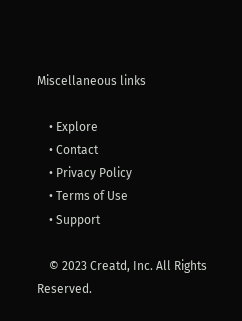Miscellaneous links

    • Explore
    • Contact
    • Privacy Policy
    • Terms of Use
    • Support

    © 2023 Creatd, Inc. All Rights Reserved.